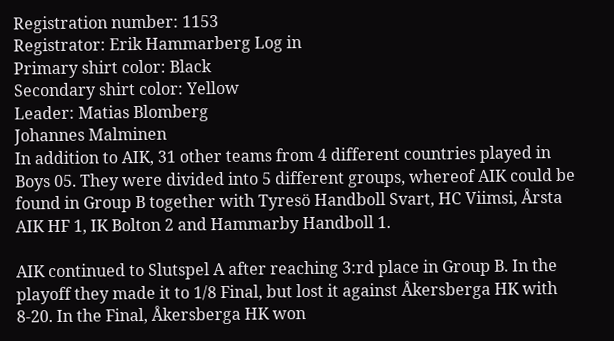Registration number: 1153
Registrator: Erik Hammarberg Log in
Primary shirt color: Black
Secondary shirt color: Yellow
Leader: Matias Blomberg
Johannes Malminen
In addition to AIK, 31 other teams from 4 different countries played in Boys 05. They were divided into 5 different groups, whereof AIK could be found in Group B together with Tyresö Handboll Svart, HC Viimsi, Årsta AIK HF 1, IK Bolton 2 and Hammarby Handboll 1.

AIK continued to Slutspel A after reaching 3:rd place in Group B. In the playoff they made it to 1/8 Final, but lost it against Åkersberga HK with 8-20. In the Final, Åkersberga HK won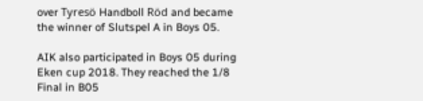over Tyresö Handboll Röd and became the winner of Slutspel A in Boys 05.

AIK also participated in Boys 05 during Eken cup 2018. They reached the 1/8 Final in B05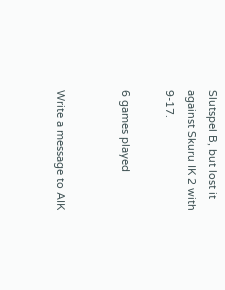Slutspel B, but lost it against Skuru IK 2 with 9-17.

6 games played


Write a message to AIK